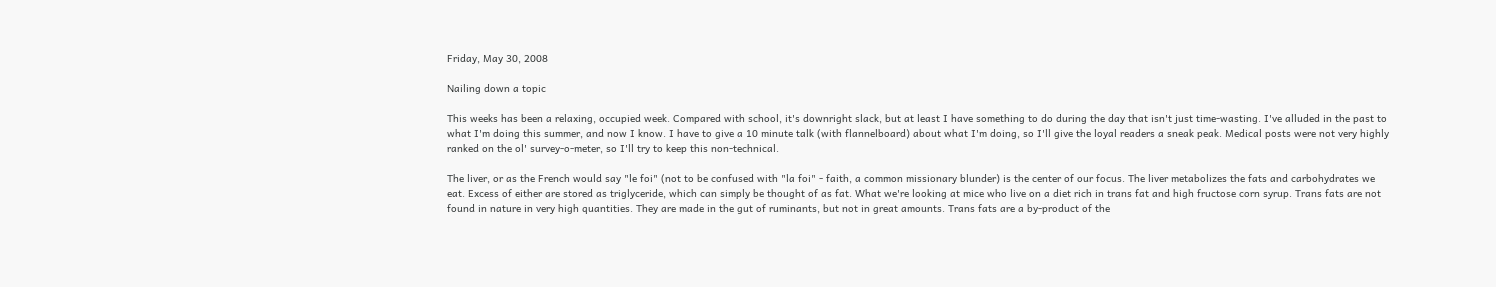Friday, May 30, 2008

Nailing down a topic

This weeks has been a relaxing, occupied week. Compared with school, it's downright slack, but at least I have something to do during the day that isn't just time-wasting. I've alluded in the past to what I'm doing this summer, and now I know. I have to give a 10 minute talk (with flannelboard) about what I'm doing, so I'll give the loyal readers a sneak peak. Medical posts were not very highly ranked on the ol' survey-o-meter, so I'll try to keep this non-technical.

The liver, or as the French would say "le foi" (not to be confused with "la foi" - faith, a common missionary blunder) is the center of our focus. The liver metabolizes the fats and carbohydrates we eat. Excess of either are stored as triglyceride, which can simply be thought of as fat. What we're looking at mice who live on a diet rich in trans fat and high fructose corn syrup. Trans fats are not found in nature in very high quantities. They are made in the gut of ruminants, but not in great amounts. Trans fats are a by-product of the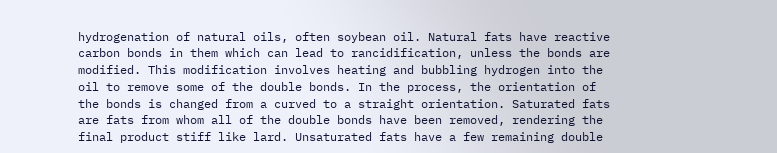hydrogenation of natural oils, often soybean oil. Natural fats have reactive carbon bonds in them which can lead to rancidification, unless the bonds are modified. This modification involves heating and bubbling hydrogen into the oil to remove some of the double bonds. In the process, the orientation of the bonds is changed from a curved to a straight orientation. Saturated fats are fats from whom all of the double bonds have been removed, rendering the final product stiff like lard. Unsaturated fats have a few remaining double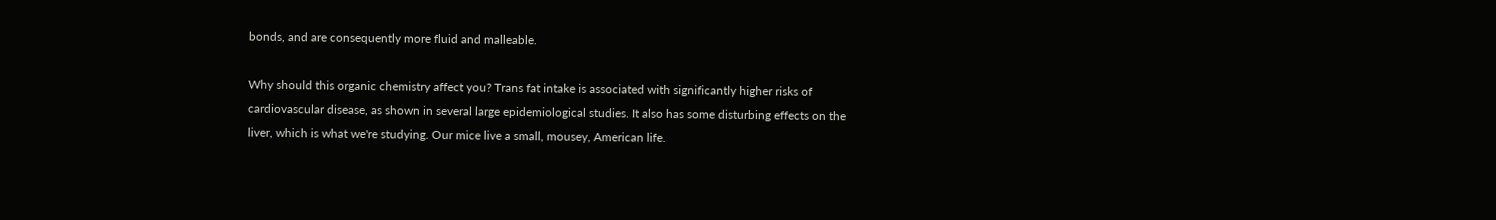bonds, and are consequently more fluid and malleable.

Why should this organic chemistry affect you? Trans fat intake is associated with significantly higher risks of cardiovascular disease, as shown in several large epidemiological studies. It also has some disturbing effects on the liver, which is what we're studying. Our mice live a small, mousey, American life.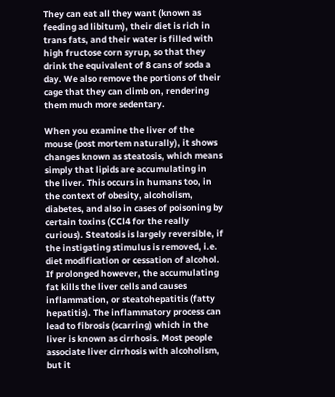They can eat all they want (known as feeding ad libitum), their diet is rich in trans fats, and their water is filled with high fructose corn syrup, so that they drink the equivalent of 8 cans of soda a day. We also remove the portions of their cage that they can climb on, rendering them much more sedentary.

When you examine the liver of the mouse (post mortem naturally), it shows changes known as steatosis, which means simply that lipids are accumulating in the liver. This occurs in humans too, in the context of obesity, alcoholism, diabetes, and also in cases of poisoning by certain toxins (CCl4 for the really curious). Steatosis is largely reversible, if the instigating stimulus is removed, i.e. diet modification or cessation of alcohol. If prolonged however, the accumulating fat kills the liver cells and causes inflammation, or steatohepatitis (fatty hepatitis). The inflammatory process can lead to fibrosis (scarring) which in the liver is known as cirrhosis. Most people associate liver cirrhosis with alcoholism, but it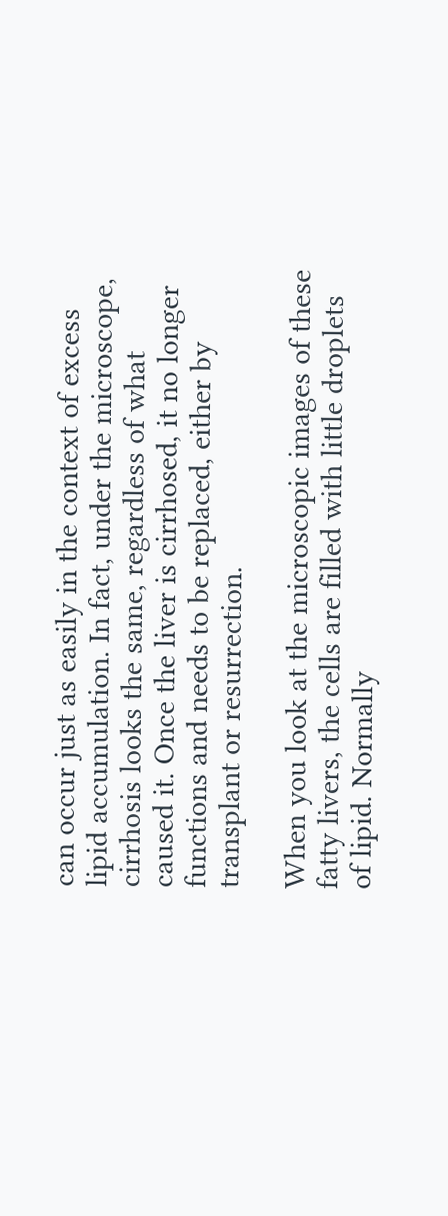can occur just as easily in the context of excess lipid accumulation. In fact, under the microscope, cirrhosis looks the same, regardless of what caused it. Once the liver is cirrhosed, it no longer functions and needs to be replaced, either by transplant or resurrection.

When you look at the microscopic images of these fatty livers, the cells are filled with little droplets of lipid. Normally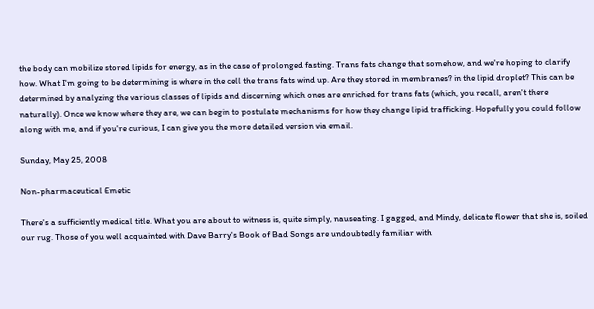the body can mobilize stored lipids for energy, as in the case of prolonged fasting. Trans fats change that somehow, and we're hoping to clarify how. What I'm going to be determining is where in the cell the trans fats wind up. Are they stored in membranes? in the lipid droplet? This can be determined by analyzing the various classes of lipids and discerning which ones are enriched for trans fats (which, you recall, aren't there naturally). Once we know where they are, we can begin to postulate mechanisms for how they change lipid trafficking. Hopefully you could follow along with me, and if you're curious, I can give you the more detailed version via email.

Sunday, May 25, 2008

Non-pharmaceutical Emetic

There's a sufficiently medical title. What you are about to witness is, quite simply, nauseating. I gagged, and Mindy, delicate flower that she is, soiled our rug. Those of you well acquainted with Dave Barry's Book of Bad Songs are undoubtedly familiar with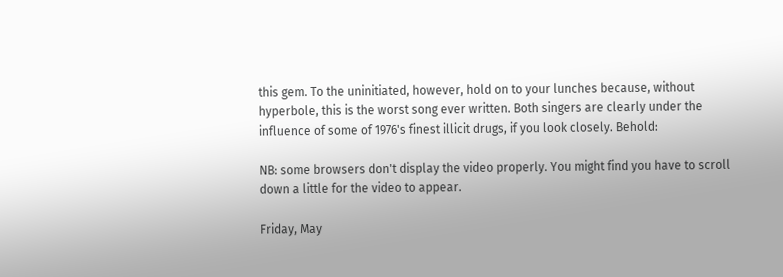this gem. To the uninitiated, however, hold on to your lunches because, without hyperbole, this is the worst song ever written. Both singers are clearly under the influence of some of 1976's finest illicit drugs, if you look closely. Behold:

NB: some browsers don't display the video properly. You might find you have to scroll down a little for the video to appear.

Friday, May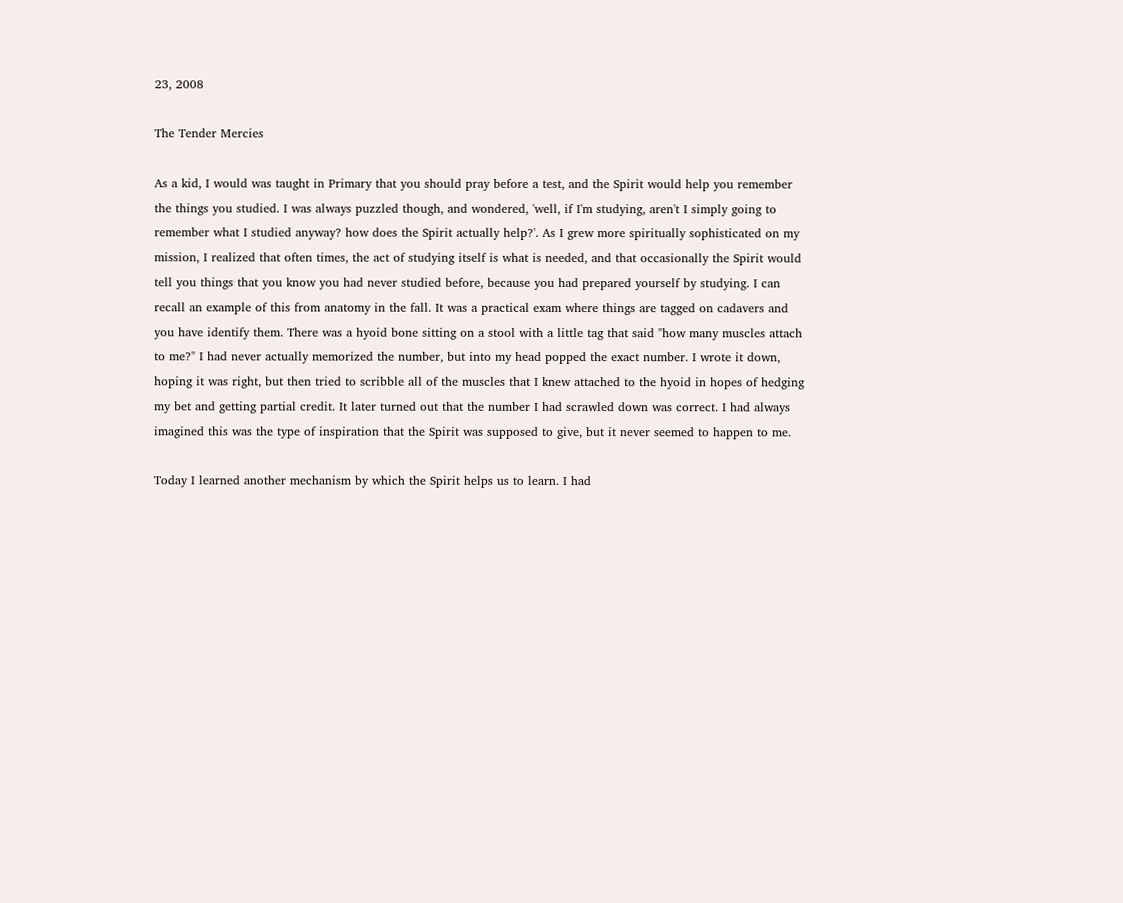23, 2008

The Tender Mercies

As a kid, I would was taught in Primary that you should pray before a test, and the Spirit would help you remember the things you studied. I was always puzzled though, and wondered, 'well, if I'm studying, aren't I simply going to remember what I studied anyway? how does the Spirit actually help?'. As I grew more spiritually sophisticated on my mission, I realized that often times, the act of studying itself is what is needed, and that occasionally the Spirit would tell you things that you know you had never studied before, because you had prepared yourself by studying. I can recall an example of this from anatomy in the fall. It was a practical exam where things are tagged on cadavers and you have identify them. There was a hyoid bone sitting on a stool with a little tag that said "how many muscles attach to me?" I had never actually memorized the number, but into my head popped the exact number. I wrote it down, hoping it was right, but then tried to scribble all of the muscles that I knew attached to the hyoid in hopes of hedging my bet and getting partial credit. It later turned out that the number I had scrawled down was correct. I had always imagined this was the type of inspiration that the Spirit was supposed to give, but it never seemed to happen to me.

Today I learned another mechanism by which the Spirit helps us to learn. I had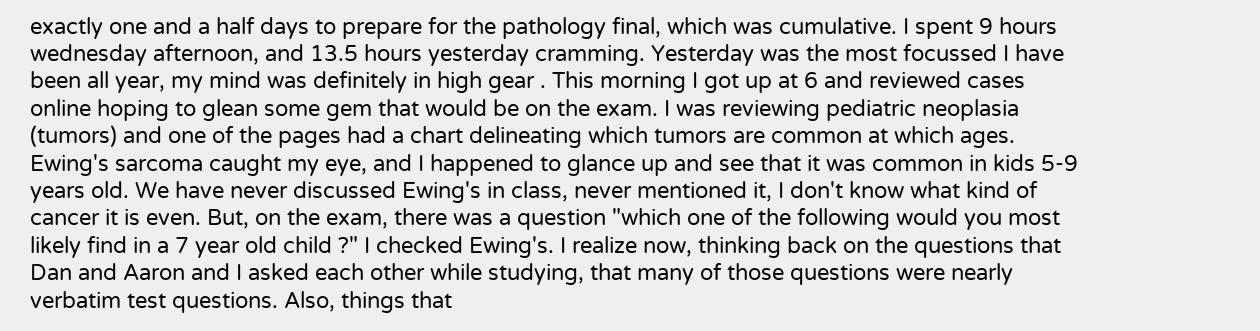exactly one and a half days to prepare for the pathology final, which was cumulative. I spent 9 hours wednesday afternoon, and 13.5 hours yesterday cramming. Yesterday was the most focussed I have been all year, my mind was definitely in high gear . This morning I got up at 6 and reviewed cases online hoping to glean some gem that would be on the exam. I was reviewing pediatric neoplasia (tumors) and one of the pages had a chart delineating which tumors are common at which ages. Ewing's sarcoma caught my eye, and I happened to glance up and see that it was common in kids 5-9 years old. We have never discussed Ewing's in class, never mentioned it, I don't know what kind of cancer it is even. But, on the exam, there was a question "which one of the following would you most likely find in a 7 year old child ?" I checked Ewing's. I realize now, thinking back on the questions that Dan and Aaron and I asked each other while studying, that many of those questions were nearly verbatim test questions. Also, things that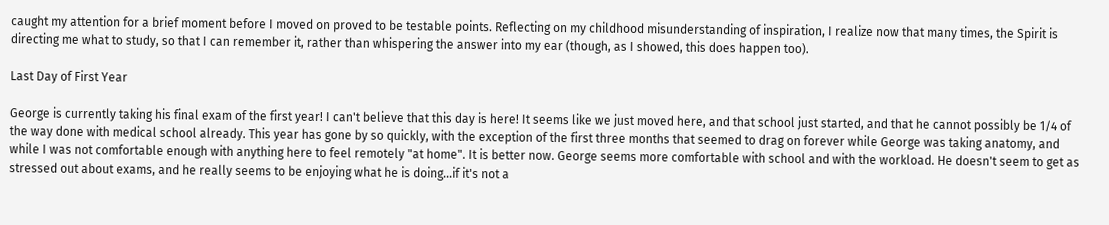caught my attention for a brief moment before I moved on proved to be testable points. Reflecting on my childhood misunderstanding of inspiration, I realize now that many times, the Spirit is directing me what to study, so that I can remember it, rather than whispering the answer into my ear (though, as I showed, this does happen too).

Last Day of First Year

George is currently taking his final exam of the first year! I can't believe that this day is here! It seems like we just moved here, and that school just started, and that he cannot possibly be 1/4 of the way done with medical school already. This year has gone by so quickly, with the exception of the first three months that seemed to drag on forever while George was taking anatomy, and while I was not comfortable enough with anything here to feel remotely "at home". It is better now. George seems more comfortable with school and with the workload. He doesn't seem to get as stressed out about exams, and he really seems to be enjoying what he is doing...if it's not a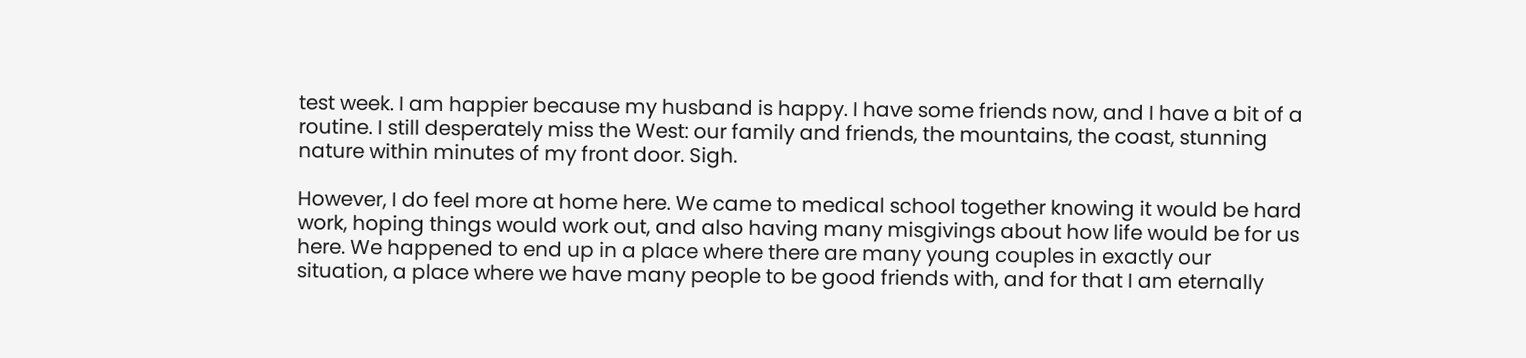test week. I am happier because my husband is happy. I have some friends now, and I have a bit of a routine. I still desperately miss the West: our family and friends, the mountains, the coast, stunning nature within minutes of my front door. Sigh.

However, I do feel more at home here. We came to medical school together knowing it would be hard work, hoping things would work out, and also having many misgivings about how life would be for us here. We happened to end up in a place where there are many young couples in exactly our situation, a place where we have many people to be good friends with, and for that I am eternally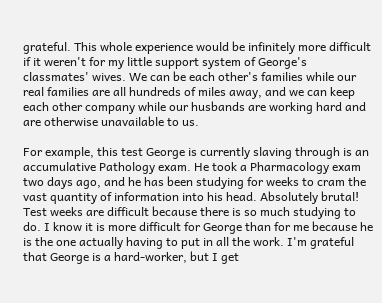grateful. This whole experience would be infinitely more difficult if it weren't for my little support system of George's classmates' wives. We can be each other's families while our real families are all hundreds of miles away, and we can keep each other company while our husbands are working hard and are otherwise unavailable to us.

For example, this test George is currently slaving through is an accumulative Pathology exam. He took a Pharmacology exam two days ago, and he has been studying for weeks to cram the vast quantity of information into his head. Absolutely brutal! Test weeks are difficult because there is so much studying to do. I know it is more difficult for George than for me because he is the one actually having to put in all the work. I'm grateful that George is a hard-worker, but I get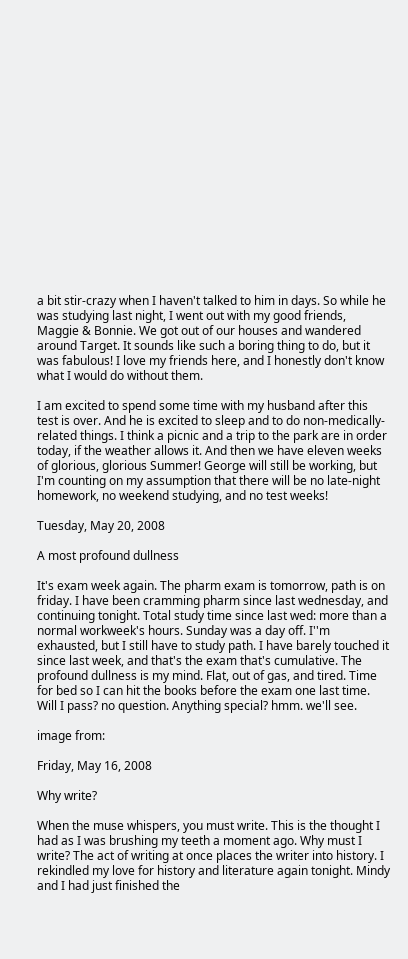a bit stir-crazy when I haven't talked to him in days. So while he was studying last night, I went out with my good friends, Maggie & Bonnie. We got out of our houses and wandered around Target. It sounds like such a boring thing to do, but it was fabulous! I love my friends here, and I honestly don't know what I would do without them.

I am excited to spend some time with my husband after this test is over. And he is excited to sleep and to do non-medically-related things. I think a picnic and a trip to the park are in order today, if the weather allows it. And then we have eleven weeks of glorious, glorious Summer! George will still be working, but I'm counting on my assumption that there will be no late-night homework, no weekend studying, and no test weeks!

Tuesday, May 20, 2008

A most profound dullness

It's exam week again. The pharm exam is tomorrow, path is on friday. I have been cramming pharm since last wednesday, and continuing tonight. Total study time since last wed: more than a normal workweek's hours. Sunday was a day off. I''m exhausted, but I still have to study path. I have barely touched it since last week, and that's the exam that's cumulative. The profound dullness is my mind. Flat, out of gas, and tired. Time for bed so I can hit the books before the exam one last time. Will I pass? no question. Anything special? hmm. we'll see.

image from:

Friday, May 16, 2008

Why write?

When the muse whispers, you must write. This is the thought I had as I was brushing my teeth a moment ago. Why must I write? The act of writing at once places the writer into history. I rekindled my love for history and literature again tonight. Mindy and I had just finished the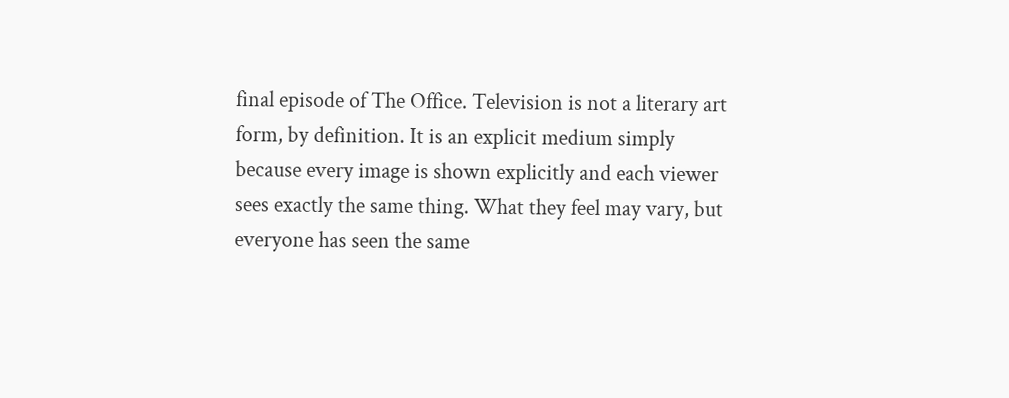final episode of The Office. Television is not a literary art form, by definition. It is an explicit medium simply because every image is shown explicitly and each viewer sees exactly the same thing. What they feel may vary, but everyone has seen the same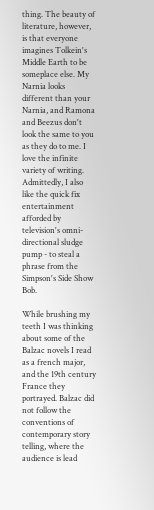thing. The beauty of literature, however, is that everyone imagines Tolkein's Middle Earth to be someplace else. My Narnia looks different than your Narnia, and Ramona and Beezus don't look the same to you as they do to me. I love the infinite variety of writing. Admittedly, I also like the quick fix entertainment afforded by television's omni-directional sludge pump - to steal a phrase from the Simpson's Side Show Bob.

While brushing my teeth I was thinking about some of the Balzac novels I read as a french major, and the 19th century France they portrayed. Balzac did not follow the conventions of contemporary story telling, where the audience is lead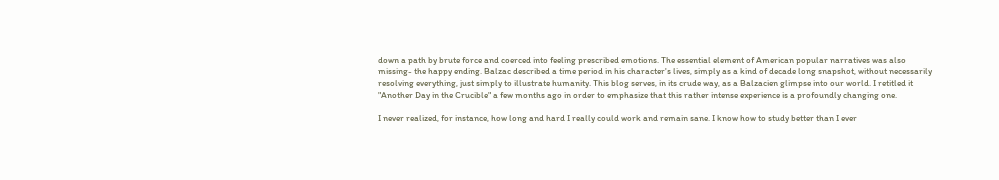down a path by brute force and coerced into feeling prescribed emotions. The essential element of American popular narratives was also missing- the happy ending. Balzac described a time period in his character's lives, simply as a kind of decade long snapshot, without necessarily resolving everything, just simply to illustrate humanity. This blog serves, in its crude way, as a Balzacien glimpse into our world. I retitled it "Another Day in the Crucible" a few months ago in order to emphasize that this rather intense experience is a profoundly changing one.

I never realized, for instance, how long and hard I really could work and remain sane. I know how to study better than I ever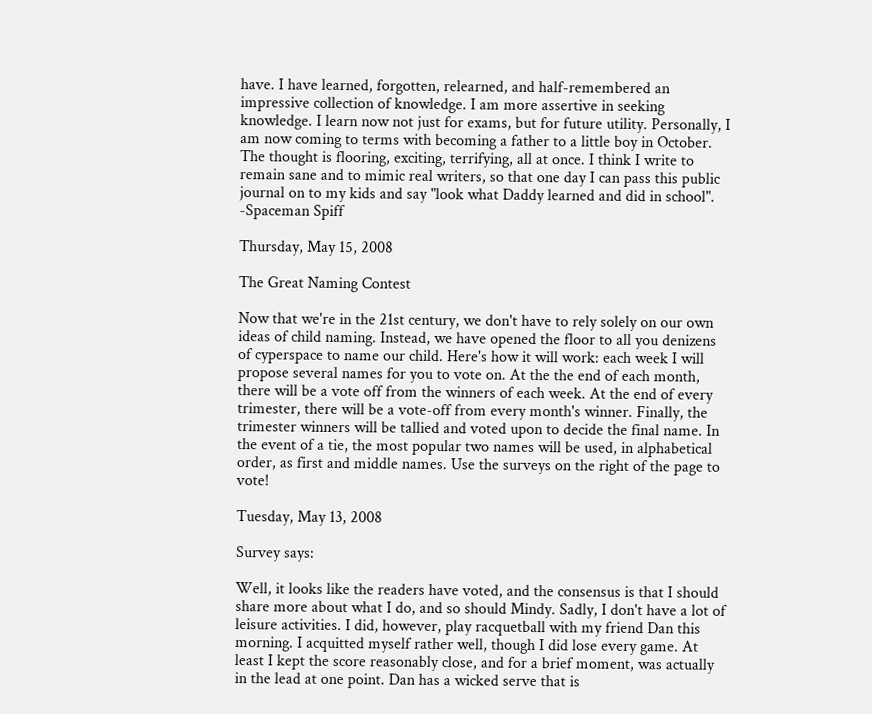have. I have learned, forgotten, relearned, and half-remembered an impressive collection of knowledge. I am more assertive in seeking knowledge. I learn now not just for exams, but for future utility. Personally, I am now coming to terms with becoming a father to a little boy in October. The thought is flooring, exciting, terrifying, all at once. I think I write to remain sane and to mimic real writers, so that one day I can pass this public journal on to my kids and say "look what Daddy learned and did in school".
-Spaceman Spiff

Thursday, May 15, 2008

The Great Naming Contest

Now that we're in the 21st century, we don't have to rely solely on our own ideas of child naming. Instead, we have opened the floor to all you denizens of cyperspace to name our child. Here's how it will work: each week I will propose several names for you to vote on. At the the end of each month, there will be a vote off from the winners of each week. At the end of every trimester, there will be a vote-off from every month's winner. Finally, the trimester winners will be tallied and voted upon to decide the final name. In the event of a tie, the most popular two names will be used, in alphabetical order, as first and middle names. Use the surveys on the right of the page to vote!

Tuesday, May 13, 2008

Survey says:

Well, it looks like the readers have voted, and the consensus is that I should share more about what I do, and so should Mindy. Sadly, I don't have a lot of leisure activities. I did, however, play racquetball with my friend Dan this morning. I acquitted myself rather well, though I did lose every game. At least I kept the score reasonably close, and for a brief moment, was actually in the lead at one point. Dan has a wicked serve that is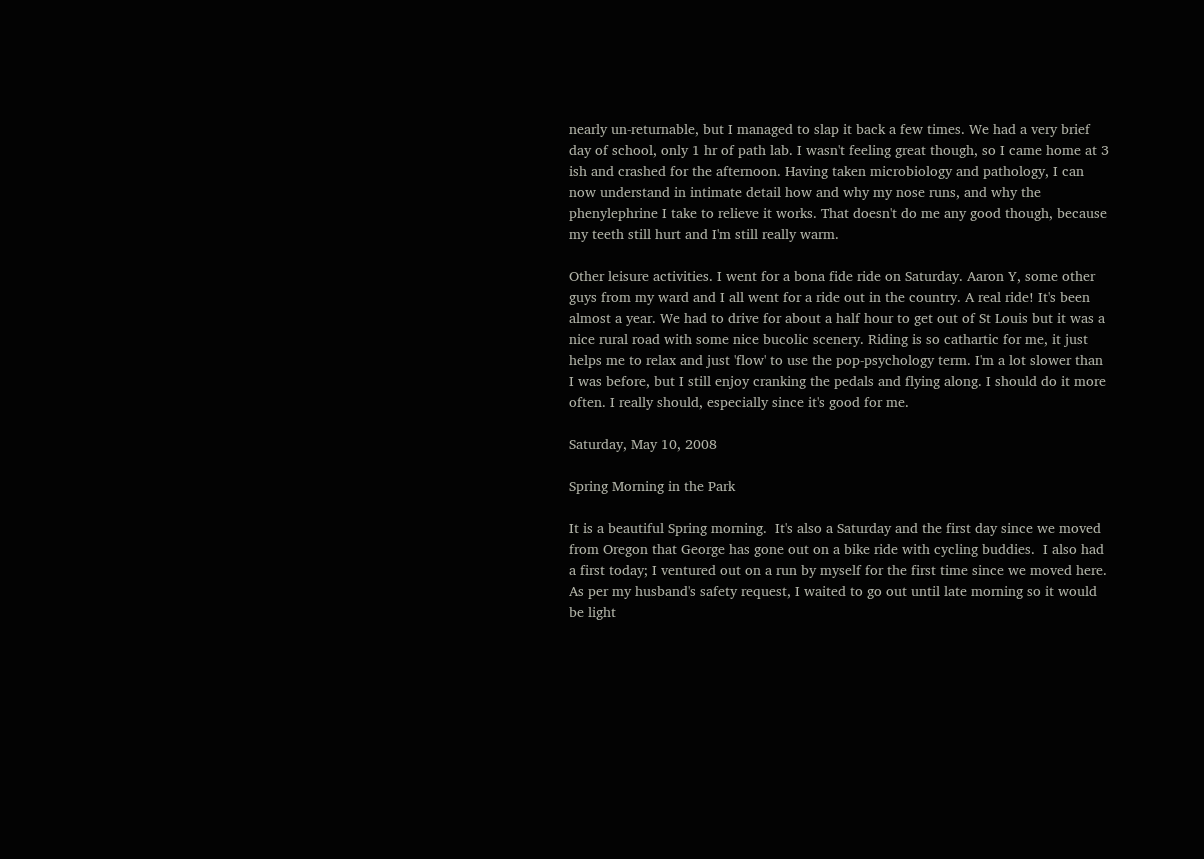nearly un-returnable, but I managed to slap it back a few times. We had a very brief day of school, only 1 hr of path lab. I wasn't feeling great though, so I came home at 3 ish and crashed for the afternoon. Having taken microbiology and pathology, I can now understand in intimate detail how and why my nose runs, and why the phenylephrine I take to relieve it works. That doesn't do me any good though, because my teeth still hurt and I'm still really warm.

Other leisure activities. I went for a bona fide ride on Saturday. Aaron Y, some other guys from my ward and I all went for a ride out in the country. A real ride! It's been almost a year. We had to drive for about a half hour to get out of St Louis but it was a nice rural road with some nice bucolic scenery. Riding is so cathartic for me, it just helps me to relax and just 'flow' to use the pop-psychology term. I'm a lot slower than I was before, but I still enjoy cranking the pedals and flying along. I should do it more often. I really should, especially since it's good for me.

Saturday, May 10, 2008

Spring Morning in the Park

It is a beautiful Spring morning.  It's also a Saturday and the first day since we moved from Oregon that George has gone out on a bike ride with cycling buddies.  I also had a first today; I ventured out on a run by myself for the first time since we moved here.  As per my husband's safety request, I waited to go out until late morning so it would be light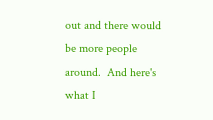out and there would be more people around.  And here's what I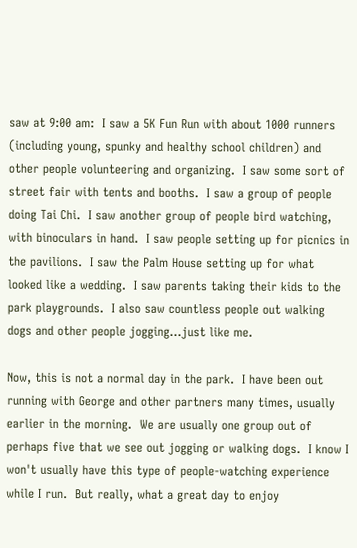saw at 9:00 am:  I saw a 5K Fun Run with about 1000 runners (including young, spunky and healthy school children) and other people volunteering and organizing.  I saw some sort of street fair with tents and booths.  I saw a group of people doing Tai Chi.  I saw another group of people bird watching, with binoculars in hand.  I saw people setting up for picnics in the pavilions.  I saw the Palm House setting up for what looked like a wedding.  I saw parents taking their kids to the park playgrounds.  I also saw countless people out walking dogs and other people jogging...just like me.

Now, this is not a normal day in the park.  I have been out running with George and other partners many times, usually earlier in the morning.  We are usually one group out of perhaps five that we see out jogging or walking dogs.  I know I won't usually have this type of people-watching experience while I run.  But really, what a great day to enjoy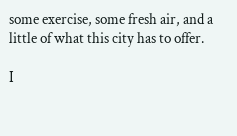some exercise, some fresh air, and a little of what this city has to offer.

I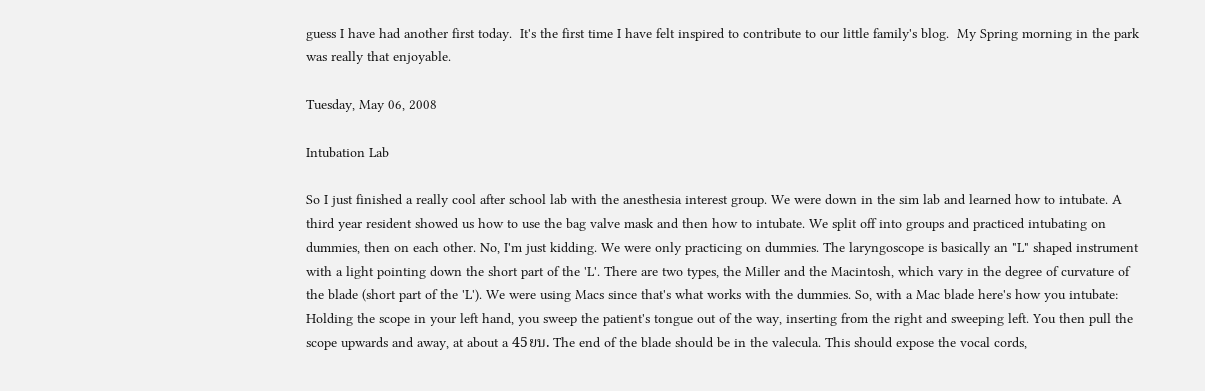guess I have had another first today.  It's the first time I have felt inspired to contribute to our little family's blog.  My Spring morning in the park was really that enjoyable.

Tuesday, May 06, 2008

Intubation Lab

So I just finished a really cool after school lab with the anesthesia interest group. We were down in the sim lab and learned how to intubate. A third year resident showed us how to use the bag valve mask and then how to intubate. We split off into groups and practiced intubating on dummies, then on each other. No, I'm just kidding. We were only practicing on dummies. The laryngoscope is basically an "L" shaped instrument with a light pointing down the short part of the 'L'. There are two types, the Miller and the Macintosh, which vary in the degree of curvature of the blade (short part of the 'L'). We were using Macs since that's what works with the dummies. So, with a Mac blade here's how you intubate: Holding the scope in your left hand, you sweep the patient's tongue out of the way, inserting from the right and sweeping left. You then pull the scope upwards and away, at about a 45ยบ. The end of the blade should be in the valecula. This should expose the vocal cords,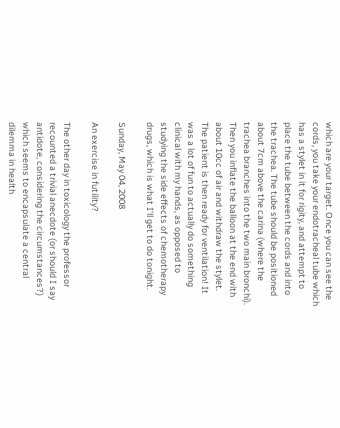which are your target. Once you can see the cords, you take your endotracheal tube which has a stylet in it for rigity, and attempt to place the tube between the cords and into the trachea. The tube should be positioned about 7cm above the carina (where the trachea branches into the two main bronchi). Then you inflate the balloon at the end with about 10cc of air and withdraw the stylet. The patient is then ready for ventilation! It was a lot of fun to actually do something clinical with my hands, as opposed to studying the side effects of chemotherapy drugs, which is what I'll get to do tonight.

Sunday, May 04, 2008

An exercise in futility?

The other day in toxicology the professor recounted a trivial anecdote (or should I say antidote, considering the circumstances?) which seems to encapsulate a central dilemma in health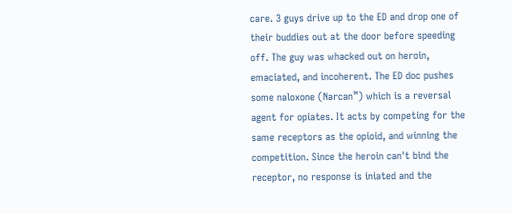care. 3 guys drive up to the ED and drop one of their buddies out at the door before speeding off. The guy was whacked out on heroin, emaciated, and incoherent. The ED doc pushes some naloxone (Narcan™) which is a reversal agent for opiates. It acts by competing for the same receptors as the opioid, and winning the competition. Since the heroin can't bind the receptor, no response is iniated and the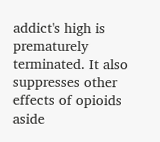addict's high is prematurely terminated. It also suppresses other effects of opioids aside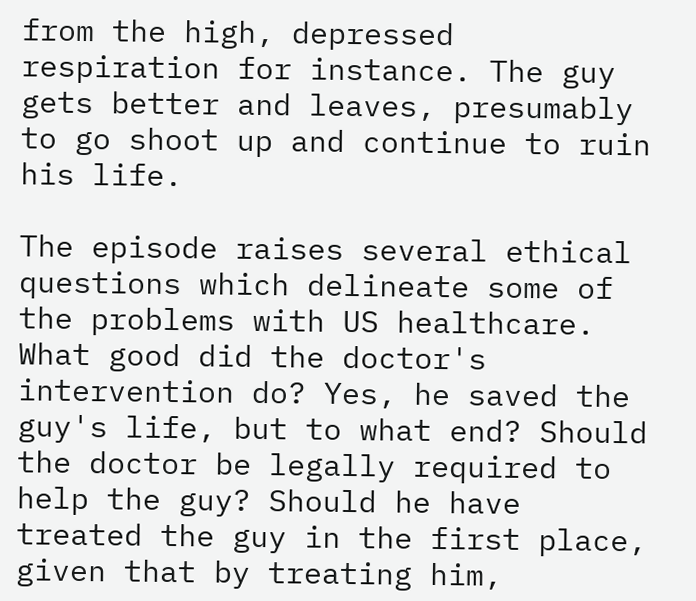from the high, depressed respiration for instance. The guy gets better and leaves, presumably to go shoot up and continue to ruin his life.

The episode raises several ethical questions which delineate some of the problems with US healthcare. What good did the doctor's intervention do? Yes, he saved the guy's life, but to what end? Should the doctor be legally required to help the guy? Should he have treated the guy in the first place, given that by treating him,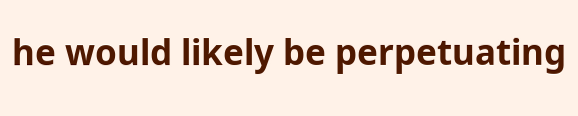he would likely be perpetuating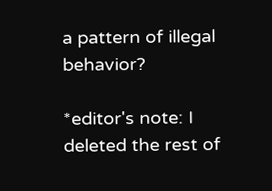a pattern of illegal behavior?

*editor's note: I deleted the rest of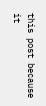this post because it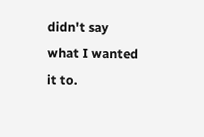didn't say what I wanted it to.